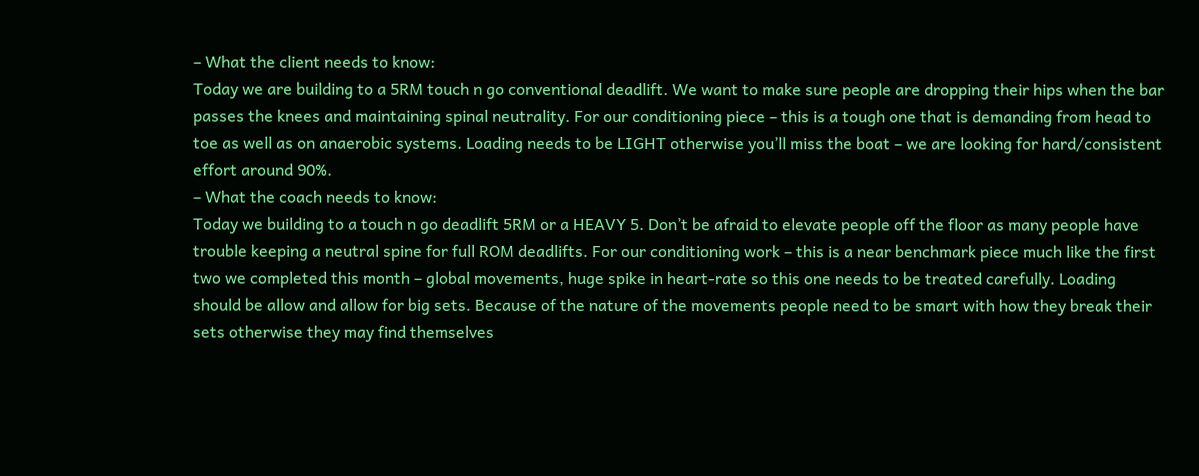– What the client needs to know:
Today we are building to a 5RM touch n go conventional deadlift. We want to make sure people are dropping their hips when the bar passes the knees and maintaining spinal neutrality. For our conditioning piece – this is a tough one that is demanding from head to toe as well as on anaerobic systems. Loading needs to be LIGHT otherwise you’ll miss the boat – we are looking for hard/consistent effort around 90%.
– What the coach needs to know:
Today we building to a touch n go deadlift 5RM or a HEAVY 5. Don’t be afraid to elevate people off the floor as many people have trouble keeping a neutral spine for full ROM deadlifts. For our conditioning work – this is a near benchmark piece much like the first two we completed this month – global movements, huge spike in heart-rate so this one needs to be treated carefully. Loading should be allow and allow for big sets. Because of the nature of the movements people need to be smart with how they break their sets otherwise they may find themselves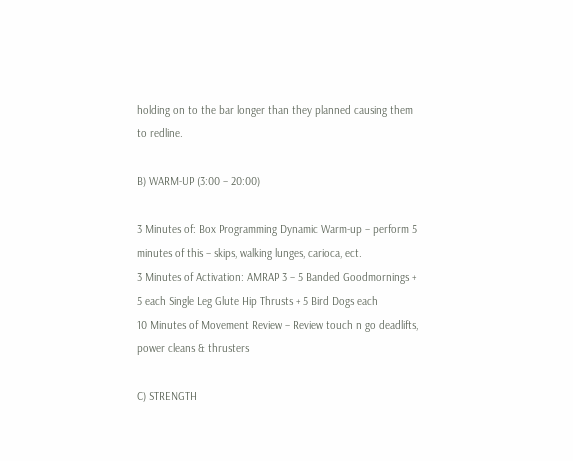holding on to the bar longer than they planned causing them to redline.

B) WARM-UP (3:00 – 20:00)

3 Minutes of: Box Programming Dynamic Warm-up – perform 5 minutes of this – skips, walking lunges, carioca, ect.
3 Minutes of Activation: AMRAP 3 – 5 Banded Goodmornings + 5 each Single Leg Glute Hip Thrusts + 5 Bird Dogs each
10 Minutes of Movement Review – Review touch n go deadlifts, power cleans & thrusters

C) STRENGTH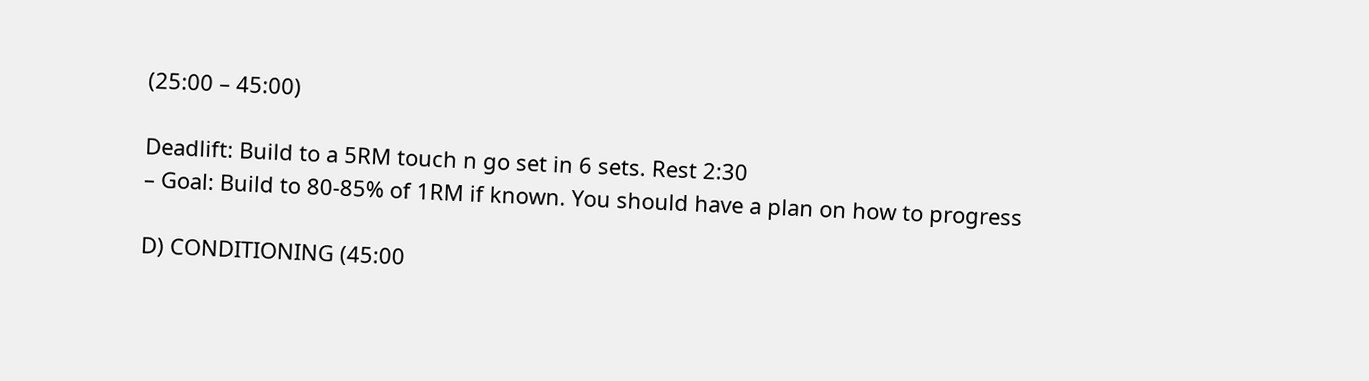(25:00 – 45:00)

Deadlift: Build to a 5RM touch n go set in 6 sets. Rest 2:30
– Goal: Build to 80-85% of 1RM if known. You should have a plan on how to progress

D) CONDITIONING (45:00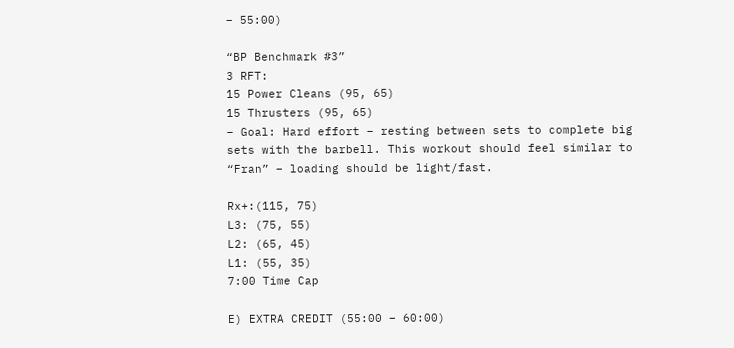– 55:00)

“BP Benchmark #3”
3 RFT:
15 Power Cleans (95, 65)
15 Thrusters (95, 65)
– Goal: Hard effort – resting between sets to complete big sets with the barbell. This workout should feel similar to “Fran” – loading should be light/fast.

Rx+:(115, 75)
L3: (75, 55)
L2: (65, 45)
L1: (55, 35)
7:00 Time Cap

E) EXTRA CREDIT (55:00 – 60:00)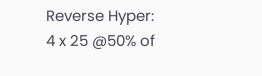Reverse Hyper: 4 x 25 @50% of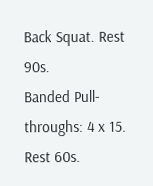Back Squat. Rest 90s.
Banded Pull-throughs: 4 x 15. Rest 60s.